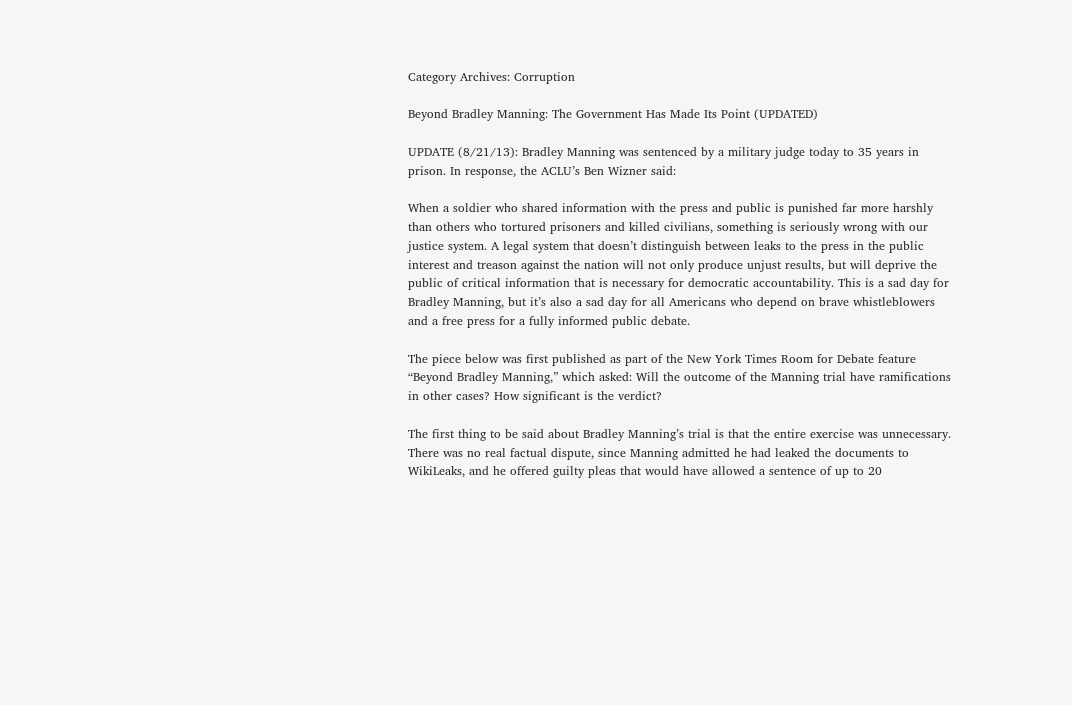Category Archives: Corruption

Beyond Bradley Manning: The Government Has Made Its Point (UPDATED)

UPDATE (8/21/13): Bradley Manning was sentenced by a military judge today to 35 years in prison. In response, the ACLU’s Ben Wizner said:

When a soldier who shared information with the press and public is punished far more harshly than others who tortured prisoners and killed civilians, something is seriously wrong with our justice system. A legal system that doesn’t distinguish between leaks to the press in the public interest and treason against the nation will not only produce unjust results, but will deprive the public of critical information that is necessary for democratic accountability. This is a sad day for Bradley Manning, but it’s also a sad day for all Americans who depend on brave whistleblowers and a free press for a fully informed public debate.

The piece below was first published as part of the New York Times Room for Debate feature “Beyond Bradley Manning,” which asked: Will the outcome of the Manning trial have ramifications in other cases? How significant is the verdict?

The first thing to be said about Bradley Manning’s trial is that the entire exercise was unnecessary. There was no real factual dispute, since Manning admitted he had leaked the documents to WikiLeaks, and he offered guilty pleas that would have allowed a sentence of up to 20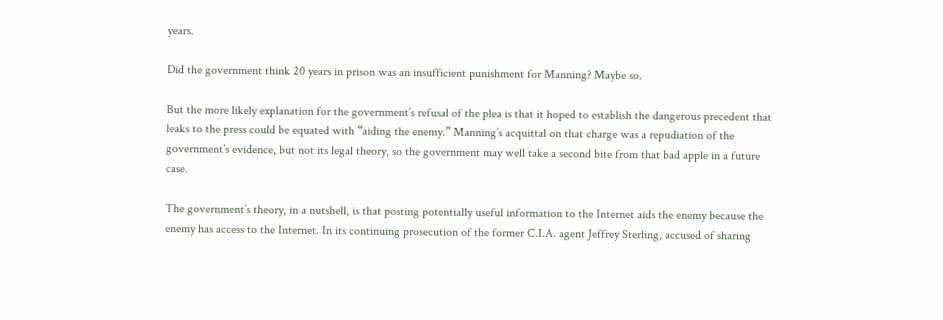years.

Did the government think 20 years in prison was an insufficient punishment for Manning? Maybe so.

But the more likely explanation for the government’s refusal of the plea is that it hoped to establish the dangerous precedent that leaks to the press could be equated with “aiding the enemy.” Manning’s acquittal on that charge was a repudiation of the government’s evidence, but not its legal theory, so the government may well take a second bite from that bad apple in a future case.

The government’s theory, in a nutshell, is that posting potentially useful information to the Internet aids the enemy because the enemy has access to the Internet. In its continuing prosecution of the former C.I.A. agent Jeffrey Sterling, accused of sharing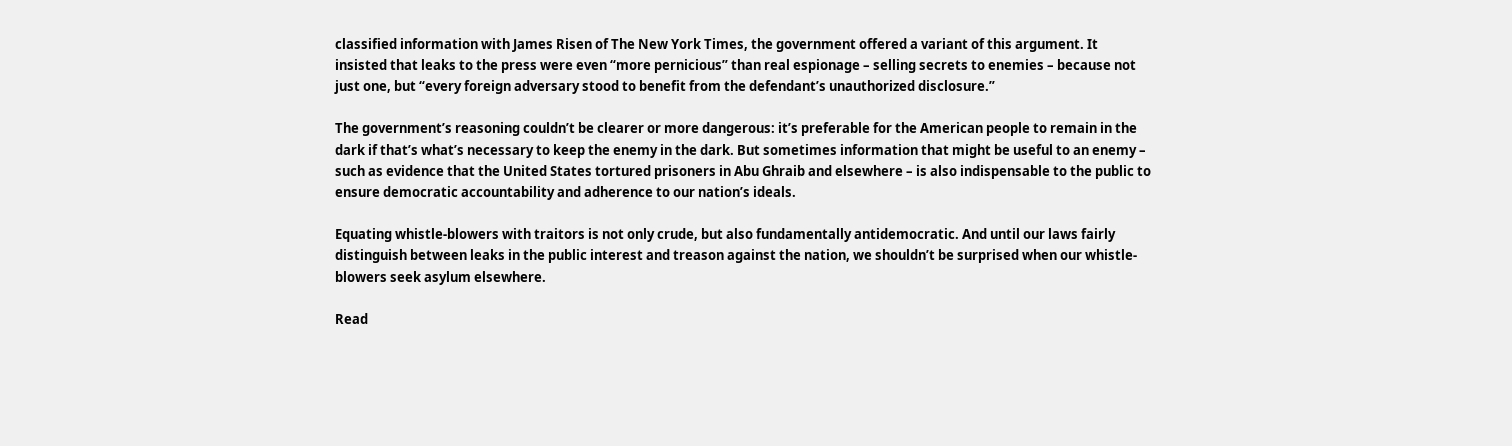classified information with James Risen of The New York Times, the government offered a variant of this argument. It insisted that leaks to the press were even “more pernicious” than real espionage – selling secrets to enemies – because not just one, but “every foreign adversary stood to benefit from the defendant’s unauthorized disclosure.”

The government’s reasoning couldn’t be clearer or more dangerous: it’s preferable for the American people to remain in the dark if that’s what’s necessary to keep the enemy in the dark. But sometimes information that might be useful to an enemy – such as evidence that the United States tortured prisoners in Abu Ghraib and elsewhere – is also indispensable to the public to ensure democratic accountability and adherence to our nation’s ideals.

Equating whistle-blowers with traitors is not only crude, but also fundamentally antidemocratic. And until our laws fairly distinguish between leaks in the public interest and treason against the nation, we shouldn’t be surprised when our whistle-blowers seek asylum elsewhere.

Read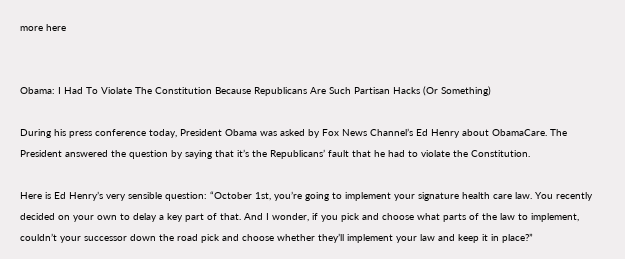more here


Obama: I Had To Violate The Constitution Because Republicans Are Such Partisan Hacks (Or Something)

During his press conference today, President Obama was asked by Fox News Channel’s Ed Henry about ObamaCare. The President answered the question by saying that it’s the Republicans’ fault that he had to violate the Constitution.

Here is Ed Henry’s very sensible question: “October 1st, you’re going to implement your signature health care law. You recently decided on your own to delay a key part of that. And I wonder, if you pick and choose what parts of the law to implement, couldn’t your successor down the road pick and choose whether they’ll implement your law and keep it in place?”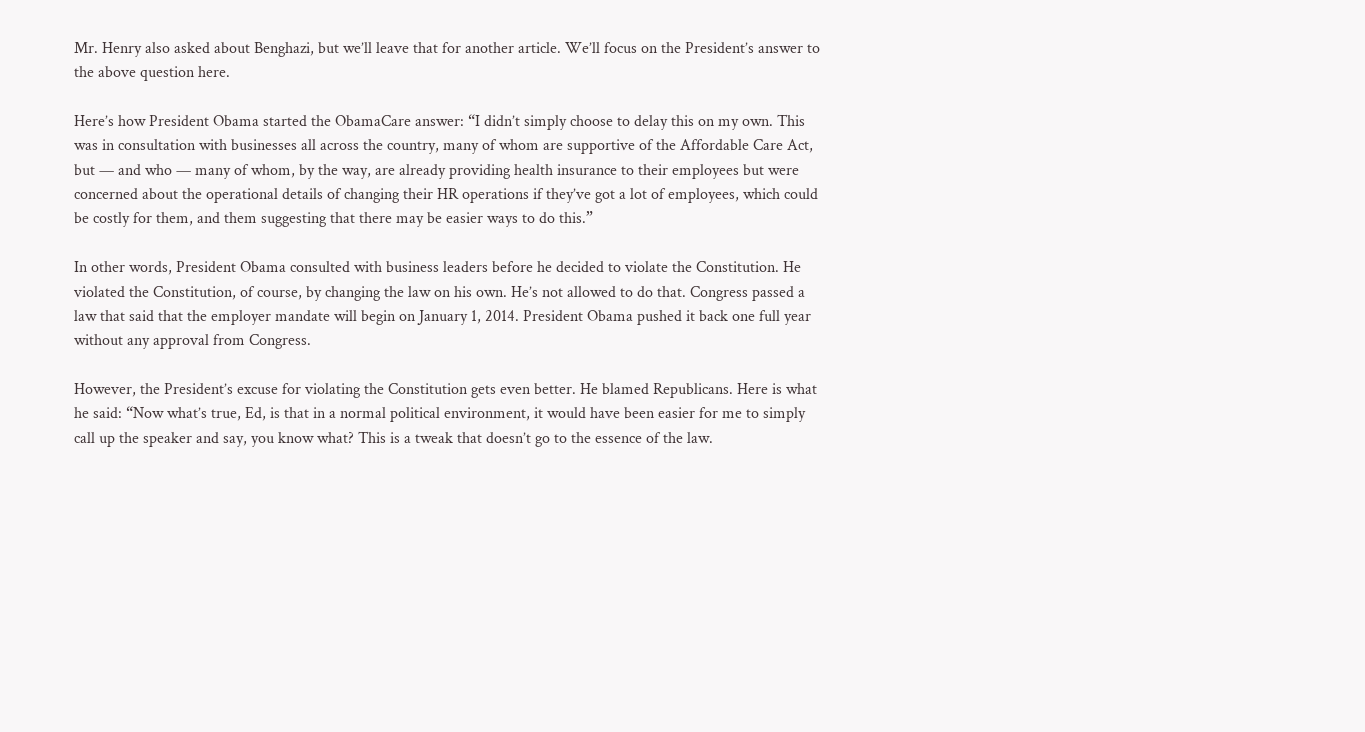Mr. Henry also asked about Benghazi, but we’ll leave that for another article. We’ll focus on the President’s answer to the above question here.

Here’s how President Obama started the ObamaCare answer: “I didn’t simply choose to delay this on my own. This was in consultation with businesses all across the country, many of whom are supportive of the Affordable Care Act, but — and who — many of whom, by the way, are already providing health insurance to their employees but were concerned about the operational details of changing their HR operations if they’ve got a lot of employees, which could be costly for them, and them suggesting that there may be easier ways to do this.”

In other words, President Obama consulted with business leaders before he decided to violate the Constitution. He violated the Constitution, of course, by changing the law on his own. He’s not allowed to do that. Congress passed a law that said that the employer mandate will begin on January 1, 2014. President Obama pushed it back one full year without any approval from Congress.

However, the President’s excuse for violating the Constitution gets even better. He blamed Republicans. Here is what he said: “Now what’s true, Ed, is that in a normal political environment, it would have been easier for me to simply call up the speaker and say, you know what? This is a tweak that doesn’t go to the essence of the law.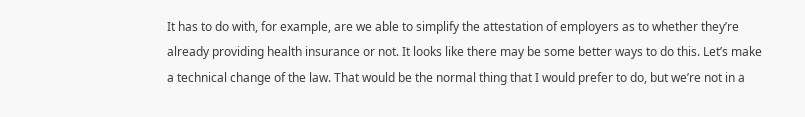It has to do with, for example, are we able to simplify the attestation of employers as to whether they’re already providing health insurance or not. It looks like there may be some better ways to do this. Let’s make a technical change of the law. That would be the normal thing that I would prefer to do, but we’re not in a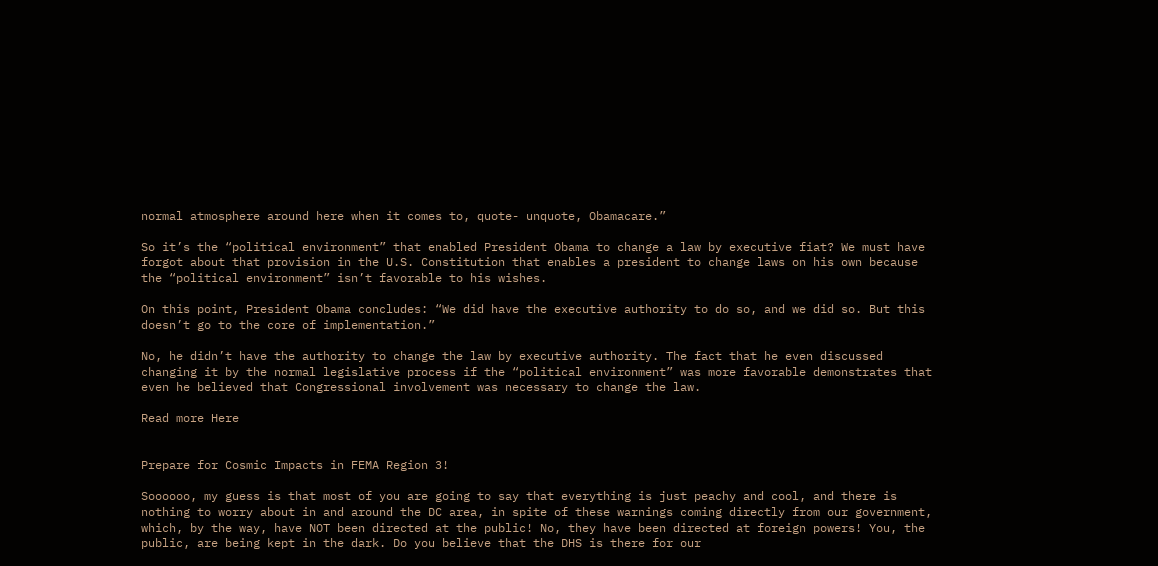normal atmosphere around here when it comes to, quote- unquote, Obamacare.”

So it’s the “political environment” that enabled President Obama to change a law by executive fiat? We must have forgot about that provision in the U.S. Constitution that enables a president to change laws on his own because the “political environment” isn’t favorable to his wishes.

On this point, President Obama concludes: “We did have the executive authority to do so, and we did so. But this doesn’t go to the core of implementation.”

No, he didn’t have the authority to change the law by executive authority. The fact that he even discussed changing it by the normal legislative process if the “political environment” was more favorable demonstrates that even he believed that Congressional involvement was necessary to change the law.

Read more Here


Prepare for Cosmic Impacts in FEMA Region 3!

Soooooo, my guess is that most of you are going to say that everything is just peachy and cool, and there is nothing to worry about in and around the DC area, in spite of these warnings coming directly from our government, which, by the way, have NOT been directed at the public! No, they have been directed at foreign powers! You, the public, are being kept in the dark. Do you believe that the DHS is there for our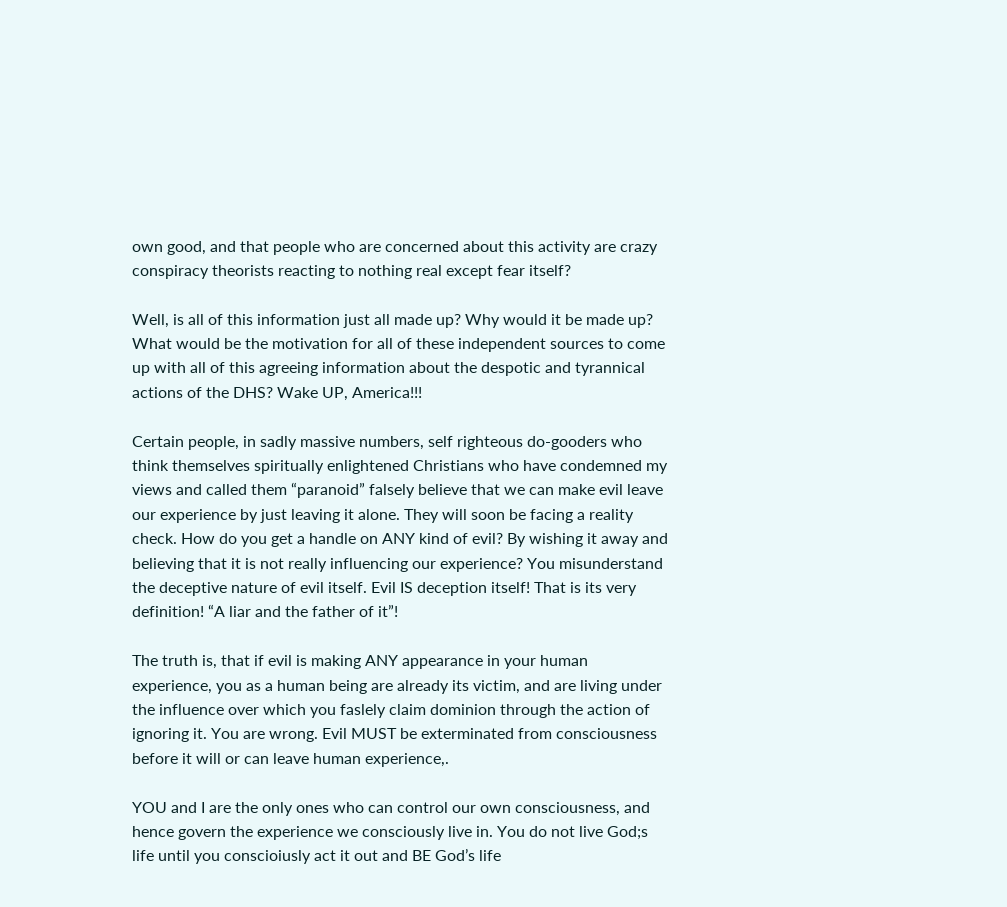own good, and that people who are concerned about this activity are crazy conspiracy theorists reacting to nothing real except fear itself?

Well, is all of this information just all made up? Why would it be made up? What would be the motivation for all of these independent sources to come up with all of this agreeing information about the despotic and tyrannical actions of the DHS? Wake UP, America!!!

Certain people, in sadly massive numbers, self righteous do-gooders who think themselves spiritually enlightened Christians who have condemned my views and called them “paranoid” falsely believe that we can make evil leave our experience by just leaving it alone. They will soon be facing a reality check. How do you get a handle on ANY kind of evil? By wishing it away and believing that it is not really influencing our experience? You misunderstand the deceptive nature of evil itself. Evil IS deception itself! That is its very definition! “A liar and the father of it”!

The truth is, that if evil is making ANY appearance in your human experience, you as a human being are already its victim, and are living under the influence over which you faslely claim dominion through the action of ignoring it. You are wrong. Evil MUST be exterminated from consciousness before it will or can leave human experience,.

YOU and I are the only ones who can control our own consciousness, and hence govern the experience we consciously live in. You do not live God;s life until you conscioiusly act it out and BE God’s life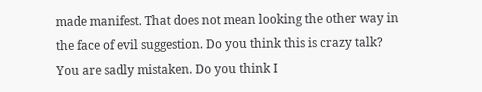made manifest. That does not mean looking the other way in the face of evil suggestion. Do you think this is crazy talk? You are sadly mistaken. Do you think I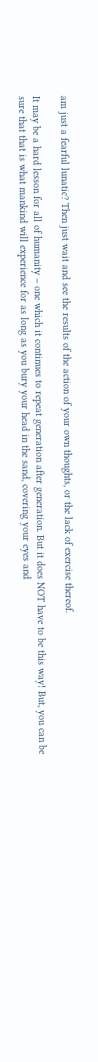am just a fearful lunatic? Then just wait and see the results of the action of your own thoughts, or the lack of exercise thereof.

It may be a hard lesson for all of humanity – one which it continues to repeat generation after generation. But it does NOT have to be this way! But, you can be sure that that is what mankind will experience for as long as you bury your head in the sand, covering your eyes and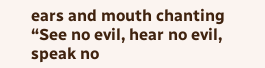ears and mouth chanting “See no evil, hear no evil, speak no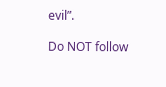evil”.

Do NOT follow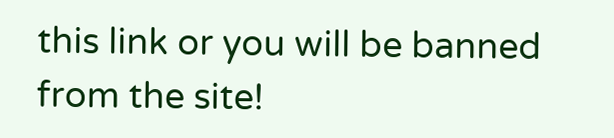this link or you will be banned from the site!